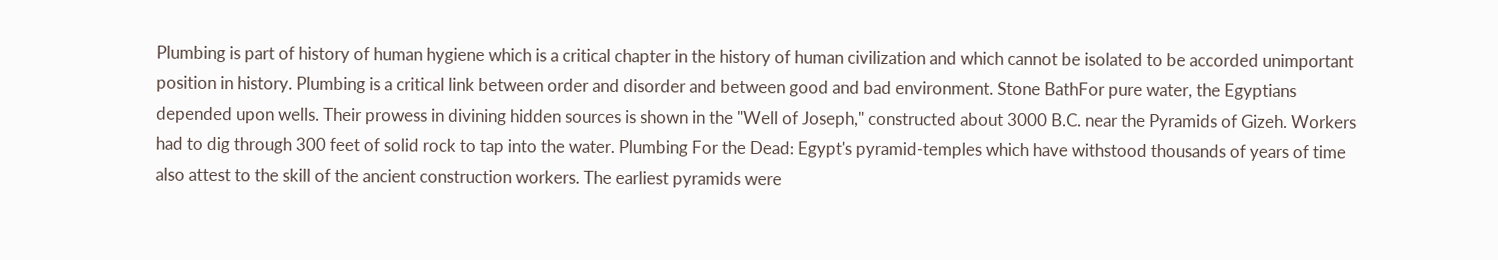Plumbing is part of history of human hygiene which is a critical chapter in the history of human civilization and which cannot be isolated to be accorded unimportant position in history. Plumbing is a critical link between order and disorder and between good and bad environment. Stone BathFor pure water, the Egyptians depended upon wells. Their prowess in divining hidden sources is shown in the "Well of Joseph," constructed about 3000 B.C. near the Pyramids of Gizeh. Workers had to dig through 300 feet of solid rock to tap into the water. Plumbing For the Dead: Egypt's pyramid-temples which have withstood thousands of years of time also attest to the skill of the ancient construction workers. The earliest pyramids were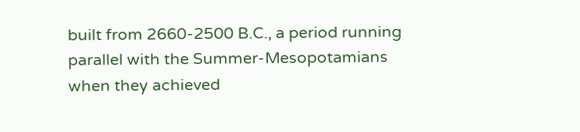built from 2660-2500 B.C., a period running parallel with the Summer-Mesopotamians when they achieved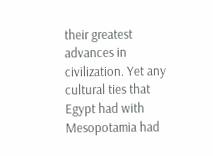their greatest advances in civilization. Yet any cultural ties that Egypt had with Mesopotamia had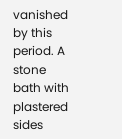vanished by this period. A stone bath with plastered sides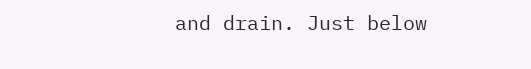and drain. Just below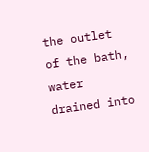the outlet of the bath, water drained into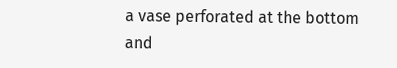a vase perforated at the bottom and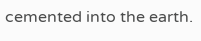cemented into the earth.